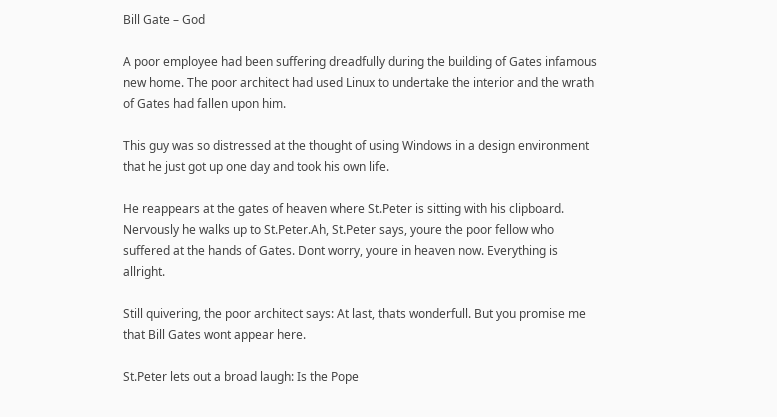Bill Gate – God

A poor employee had been suffering dreadfully during the building of Gates infamous new home. The poor architect had used Linux to undertake the interior and the wrath of Gates had fallen upon him.

This guy was so distressed at the thought of using Windows in a design environment that he just got up one day and took his own life.

He reappears at the gates of heaven where St.Peter is sitting with his clipboard. Nervously he walks up to St.Peter.Ah, St.Peter says, youre the poor fellow who suffered at the hands of Gates. Dont worry, youre in heaven now. Everything is allright.

Still quivering, the poor architect says: At last, thats wonderfull. But you promise me that Bill Gates wont appear here.

St.Peter lets out a broad laugh: Is the Pope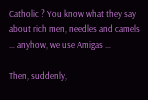Catholic ? You know what they say about rich men, needles and camels … anyhow, we use Amigas …

Then, suddenly,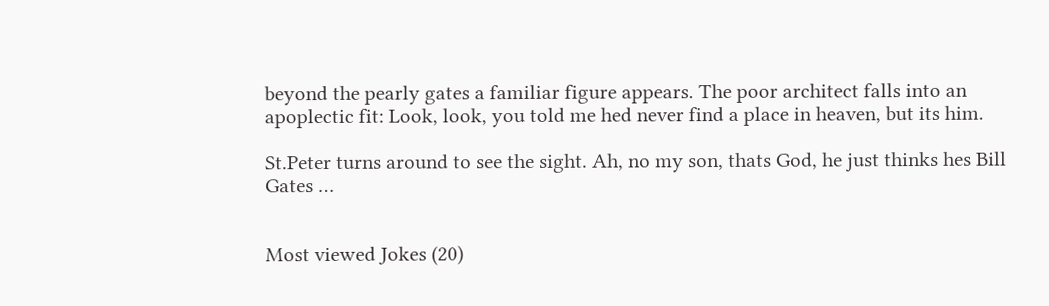beyond the pearly gates a familiar figure appears. The poor architect falls into an apoplectic fit: Look, look, you told me hed never find a place in heaven, but its him.

St.Peter turns around to see the sight. Ah, no my son, thats God, he just thinks hes Bill Gates …


Most viewed Jokes (20)